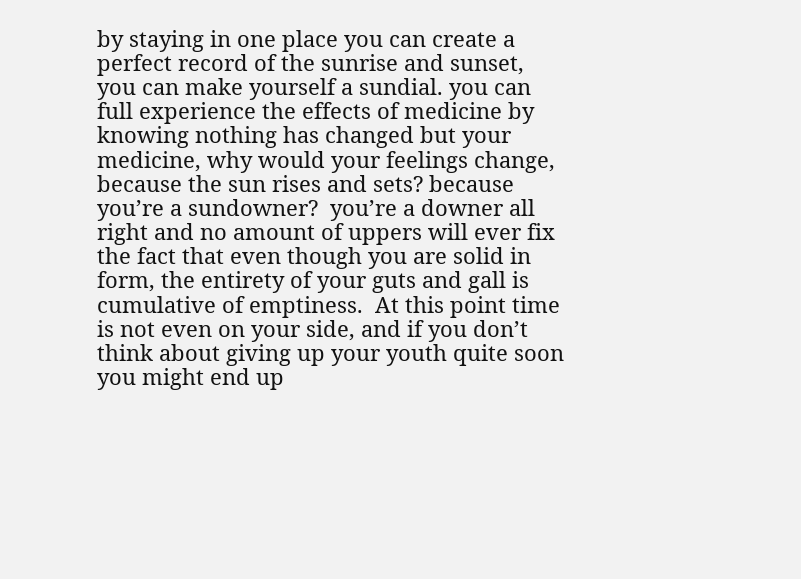by staying in one place you can create a perfect record of the sunrise and sunset, you can make yourself a sundial. you can full experience the effects of medicine by knowing nothing has changed but your medicine, why would your feelings change, because the sun rises and sets? because you’re a sundowner?  you’re a downer all right and no amount of uppers will ever fix the fact that even though you are solid in form, the entirety of your guts and gall is cumulative of emptiness.  At this point time is not even on your side, and if you don’t think about giving up your youth quite soon you might end up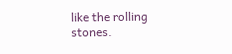like the rolling stones.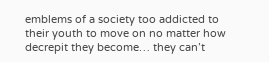emblems of a society too addicted to their youth to move on no matter how decrepit they become… they can’t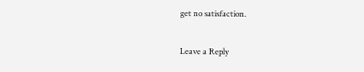get no satisfaction.

Leave a Reply